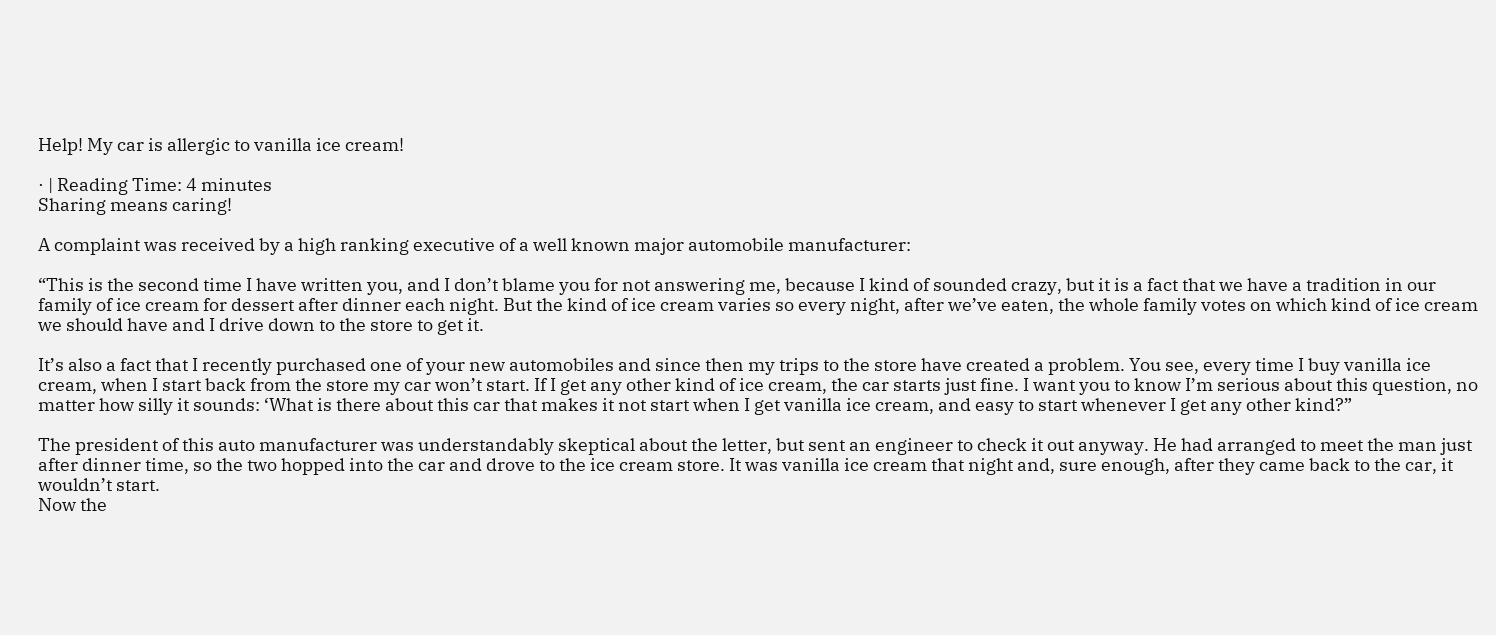Help! My car is allergic to vanilla ice cream!

· | Reading Time: 4 minutes
Sharing means caring!

A complaint was received by a high ranking executive of a well known major automobile manufacturer:

“This is the second time I have written you, and I don’t blame you for not answering me, because I kind of sounded crazy, but it is a fact that we have a tradition in our family of ice cream for dessert after dinner each night. But the kind of ice cream varies so every night, after we’ve eaten, the whole family votes on which kind of ice cream we should have and I drive down to the store to get it.

It’s also a fact that I recently purchased one of your new automobiles and since then my trips to the store have created a problem. You see, every time I buy vanilla ice cream, when I start back from the store my car won’t start. If I get any other kind of ice cream, the car starts just fine. I want you to know I’m serious about this question, no matter how silly it sounds: ‘What is there about this car that makes it not start when I get vanilla ice cream, and easy to start whenever I get any other kind?”

The president of this auto manufacturer was understandably skeptical about the letter, but sent an engineer to check it out anyway. He had arranged to meet the man just after dinner time, so the two hopped into the car and drove to the ice cream store. It was vanilla ice cream that night and, sure enough, after they came back to the car, it wouldn’t start.
Now the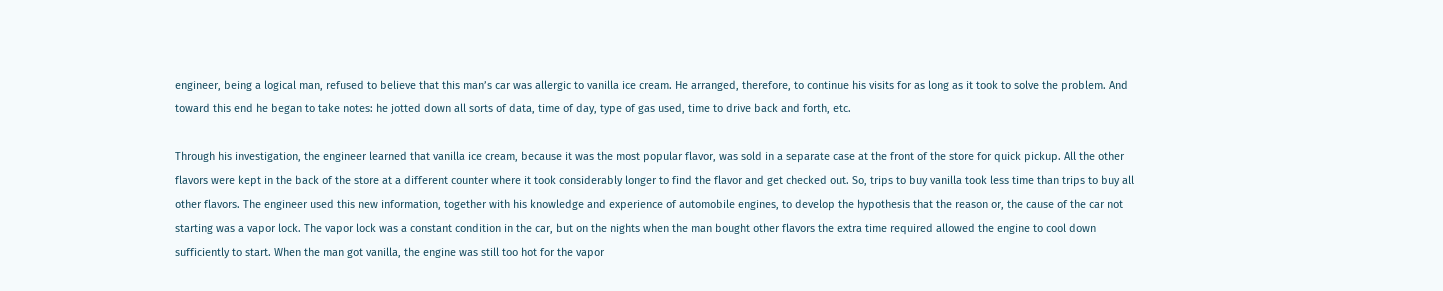engineer, being a logical man, refused to believe that this man’s car was allergic to vanilla ice cream. He arranged, therefore, to continue his visits for as long as it took to solve the problem. And toward this end he began to take notes: he jotted down all sorts of data, time of day, type of gas used, time to drive back and forth, etc.

Through his investigation, the engineer learned that vanilla ice cream, because it was the most popular flavor, was sold in a separate case at the front of the store for quick pickup. All the other flavors were kept in the back of the store at a different counter where it took considerably longer to find the flavor and get checked out. So, trips to buy vanilla took less time than trips to buy all other flavors. The engineer used this new information, together with his knowledge and experience of automobile engines, to develop the hypothesis that the reason or, the cause of the car not starting was a vapor lock. The vapor lock was a constant condition in the car, but on the nights when the man bought other flavors the extra time required allowed the engine to cool down sufficiently to start. When the man got vanilla, the engine was still too hot for the vapor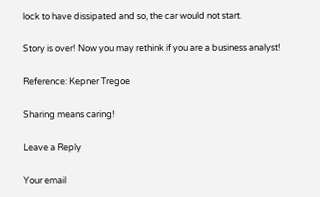lock to have dissipated and so, the car would not start.

Story is over! Now you may rethink if you are a business analyst!

Reference: Kepner Tregoe

Sharing means caring!

Leave a Reply

Your email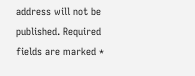address will not be published. Required fields are marked *